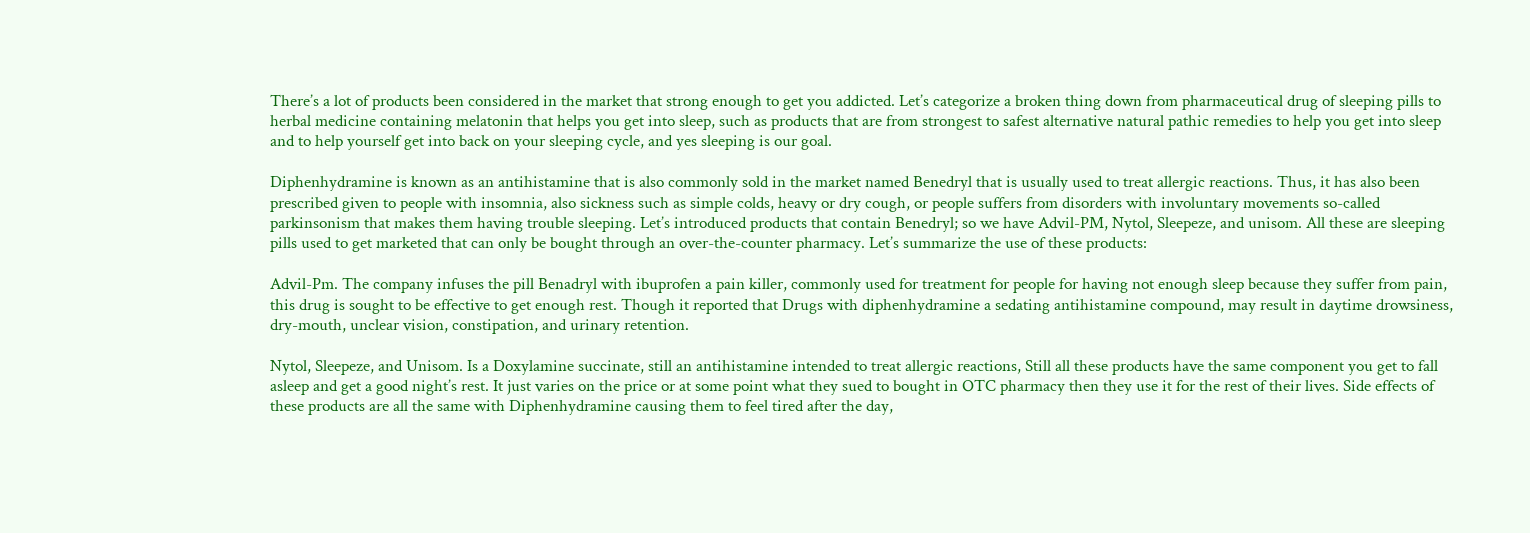There’s a lot of products been considered in the market that strong enough to get you addicted. Let’s categorize a broken thing down from pharmaceutical drug of sleeping pills to herbal medicine containing melatonin that helps you get into sleep, such as products that are from strongest to safest alternative natural pathic remedies to help you get into sleep and to help yourself get into back on your sleeping cycle, and yes sleeping is our goal.

Diphenhydramine is known as an antihistamine that is also commonly sold in the market named Benedryl that is usually used to treat allergic reactions. Thus, it has also been prescribed given to people with insomnia, also sickness such as simple colds, heavy or dry cough, or people suffers from disorders with involuntary movements so-called parkinsonism that makes them having trouble sleeping. Let’s introduced products that contain Benedryl; so we have Advil-PM, Nytol, Sleepeze, and unisom. All these are sleeping pills used to get marketed that can only be bought through an over-the-counter pharmacy. Let’s summarize the use of these products:

Advil-Pm. The company infuses the pill Benadryl with ibuprofen a pain killer, commonly used for treatment for people for having not enough sleep because they suffer from pain, this drug is sought to be effective to get enough rest. Though it reported that Drugs with diphenhydramine a sedating antihistamine compound, may result in daytime drowsiness, dry-mouth, unclear vision, constipation, and urinary retention.

Nytol, Sleepeze, and Unisom. Is a Doxylamine succinate, still an antihistamine intended to treat allergic reactions, Still all these products have the same component you get to fall asleep and get a good night’s rest. It just varies on the price or at some point what they sued to bought in OTC pharmacy then they use it for the rest of their lives. Side effects of these products are all the same with Diphenhydramine causing them to feel tired after the day,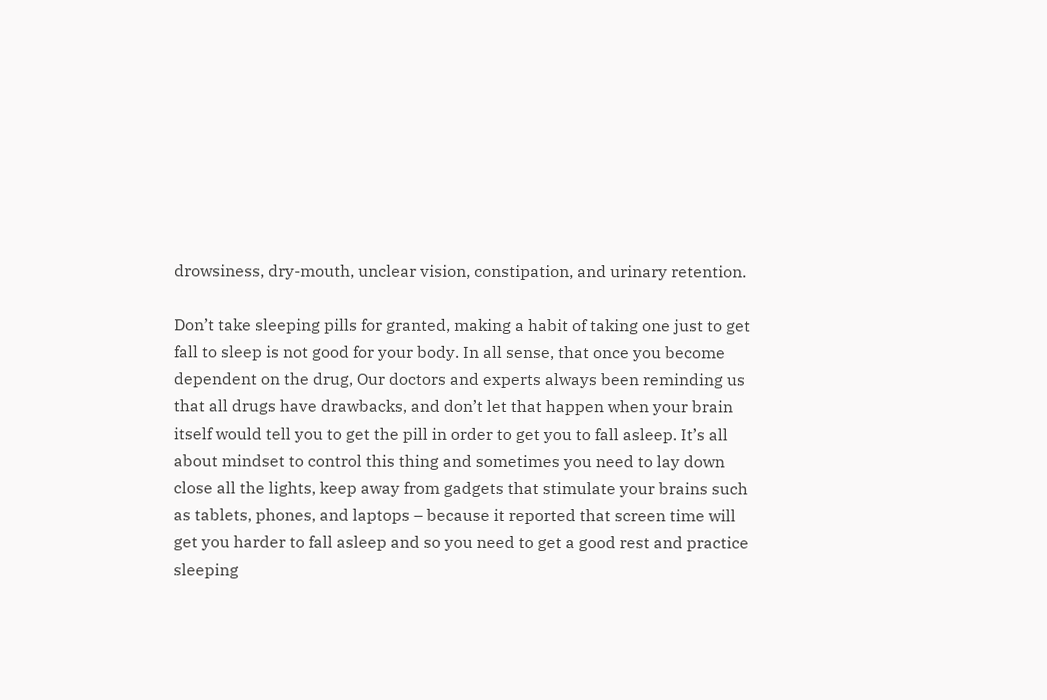drowsiness, dry-mouth, unclear vision, constipation, and urinary retention.

Don’t take sleeping pills for granted, making a habit of taking one just to get fall to sleep is not good for your body. In all sense, that once you become dependent on the drug, Our doctors and experts always been reminding us that all drugs have drawbacks, and don’t let that happen when your brain itself would tell you to get the pill in order to get you to fall asleep. It’s all about mindset to control this thing and sometimes you need to lay down close all the lights, keep away from gadgets that stimulate your brains such as tablets, phones, and laptops – because it reported that screen time will get you harder to fall asleep and so you need to get a good rest and practice sleeping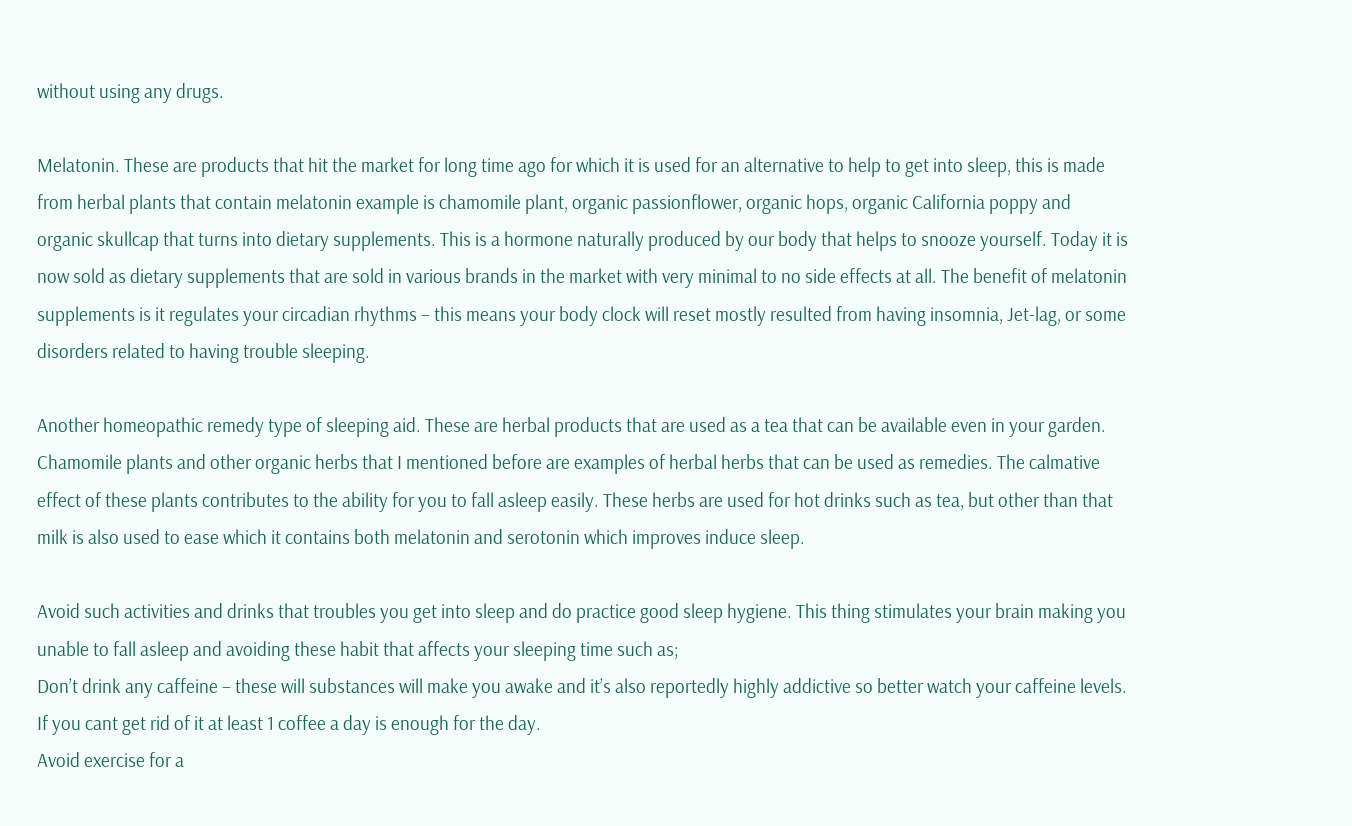without using any drugs.

Melatonin. These are products that hit the market for long time ago for which it is used for an alternative to help to get into sleep, this is made from herbal plants that contain melatonin example is chamomile plant, organic passionflower, organic hops, organic California poppy and organic skullcap that turns into dietary supplements. This is a hormone naturally produced by our body that helps to snooze yourself. Today it is now sold as dietary supplements that are sold in various brands in the market with very minimal to no side effects at all. The benefit of melatonin supplements is it regulates your circadian rhythms – this means your body clock will reset mostly resulted from having insomnia, Jet-lag, or some disorders related to having trouble sleeping.

Another homeopathic remedy type of sleeping aid. These are herbal products that are used as a tea that can be available even in your garden. Chamomile plants and other organic herbs that I mentioned before are examples of herbal herbs that can be used as remedies. The calmative effect of these plants contributes to the ability for you to fall asleep easily. These herbs are used for hot drinks such as tea, but other than that milk is also used to ease which it contains both melatonin and serotonin which improves induce sleep.

Avoid such activities and drinks that troubles you get into sleep and do practice good sleep hygiene. This thing stimulates your brain making you unable to fall asleep and avoiding these habit that affects your sleeping time such as;
Don’t drink any caffeine – these will substances will make you awake and it’s also reportedly highly addictive so better watch your caffeine levels. If you cant get rid of it at least 1 coffee a day is enough for the day.
Avoid exercise for a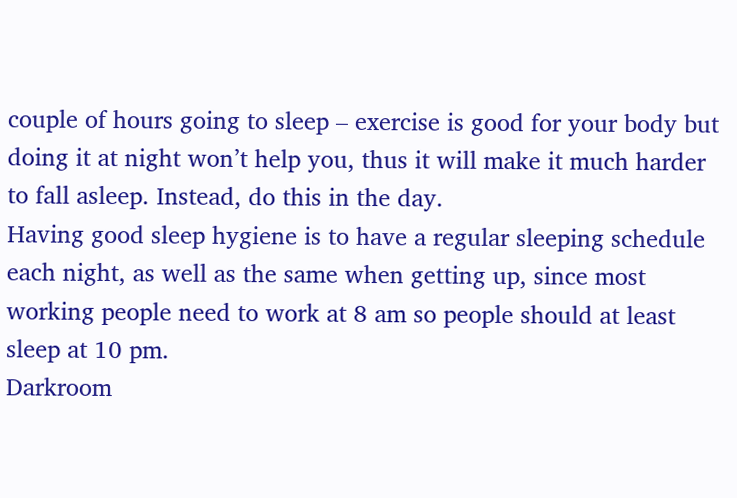couple of hours going to sleep – exercise is good for your body but doing it at night won’t help you, thus it will make it much harder to fall asleep. Instead, do this in the day.
Having good sleep hygiene is to have a regular sleeping schedule each night, as well as the same when getting up, since most working people need to work at 8 am so people should at least sleep at 10 pm.
Darkroom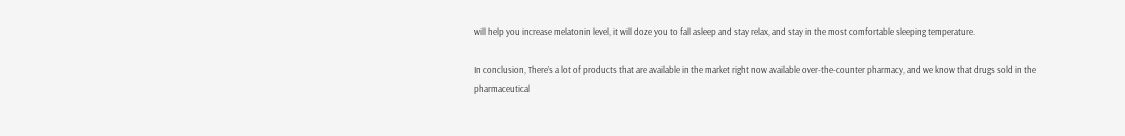will help you increase melatonin level, it will doze you to fall asleep and stay relax, and stay in the most comfortable sleeping temperature.

In conclusion, There’s a lot of products that are available in the market right now available over-the-counter pharmacy, and we know that drugs sold in the pharmaceutical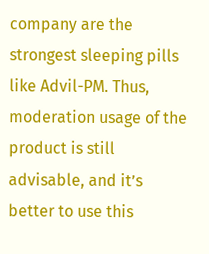company are the strongest sleeping pills like Advil-PM. Thus, moderation usage of the product is still advisable, and it’s better to use this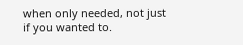when only needed, not just if you wanted to.